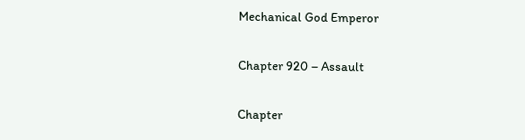Mechanical God Emperor

Chapter 920 – Assault

Chapter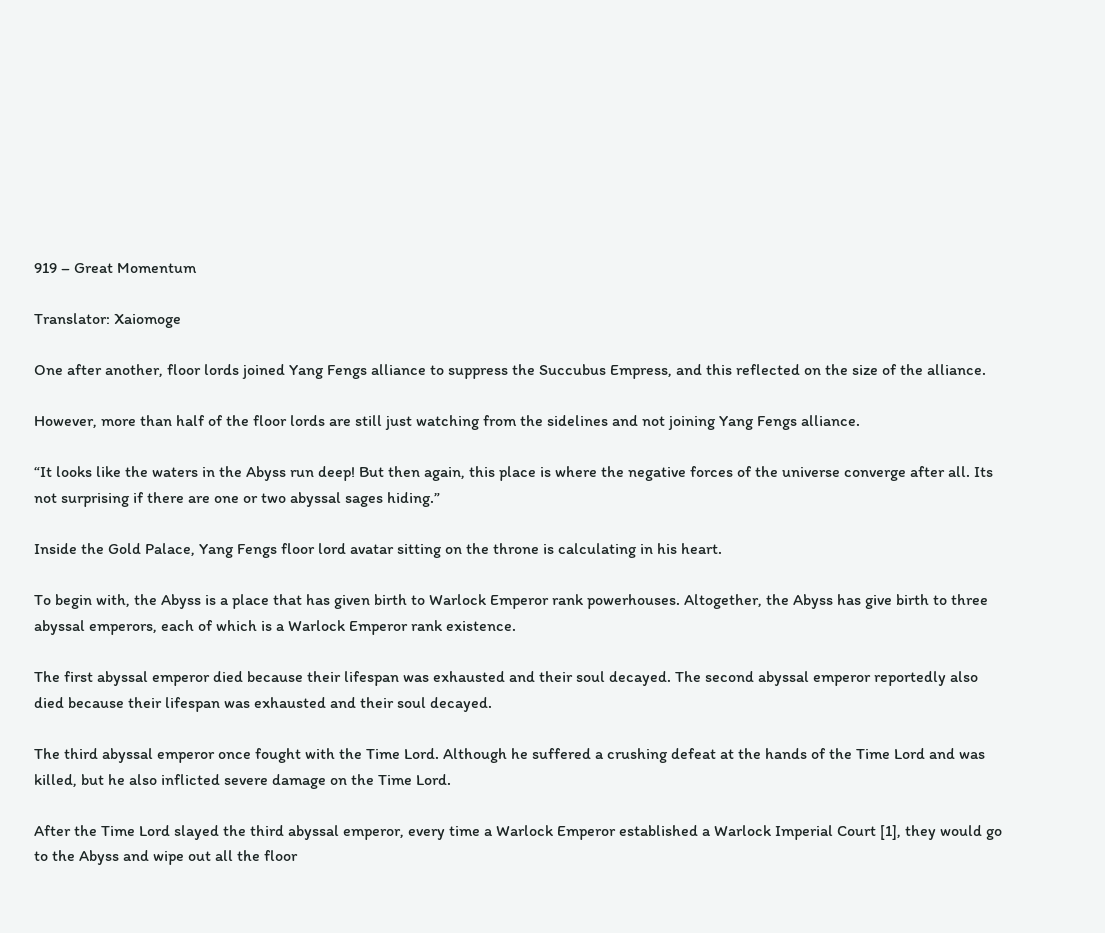919 – Great Momentum

Translator: Xaiomoge

One after another, floor lords joined Yang Fengs alliance to suppress the Succubus Empress, and this reflected on the size of the alliance.

However, more than half of the floor lords are still just watching from the sidelines and not joining Yang Fengs alliance.

“It looks like the waters in the Abyss run deep! But then again, this place is where the negative forces of the universe converge after all. Its not surprising if there are one or two abyssal sages hiding.”

Inside the Gold Palace, Yang Fengs floor lord avatar sitting on the throne is calculating in his heart.

To begin with, the Abyss is a place that has given birth to Warlock Emperor rank powerhouses. Altogether, the Abyss has give birth to three abyssal emperors, each of which is a Warlock Emperor rank existence.

The first abyssal emperor died because their lifespan was exhausted and their soul decayed. The second abyssal emperor reportedly also died because their lifespan was exhausted and their soul decayed.

The third abyssal emperor once fought with the Time Lord. Although he suffered a crushing defeat at the hands of the Time Lord and was killed, but he also inflicted severe damage on the Time Lord.

After the Time Lord slayed the third abyssal emperor, every time a Warlock Emperor established a Warlock Imperial Court [1], they would go to the Abyss and wipe out all the floor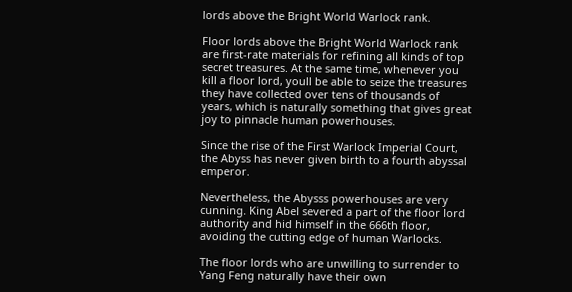lords above the Bright World Warlock rank.

Floor lords above the Bright World Warlock rank are first-rate materials for refining all kinds of top secret treasures. At the same time, whenever you kill a floor lord, youll be able to seize the treasures they have collected over tens of thousands of years, which is naturally something that gives great joy to pinnacle human powerhouses.

Since the rise of the First Warlock Imperial Court, the Abyss has never given birth to a fourth abyssal emperor.

Nevertheless, the Abysss powerhouses are very cunning. King Abel severed a part of the floor lord authority and hid himself in the 666th floor, avoiding the cutting edge of human Warlocks.

The floor lords who are unwilling to surrender to Yang Feng naturally have their own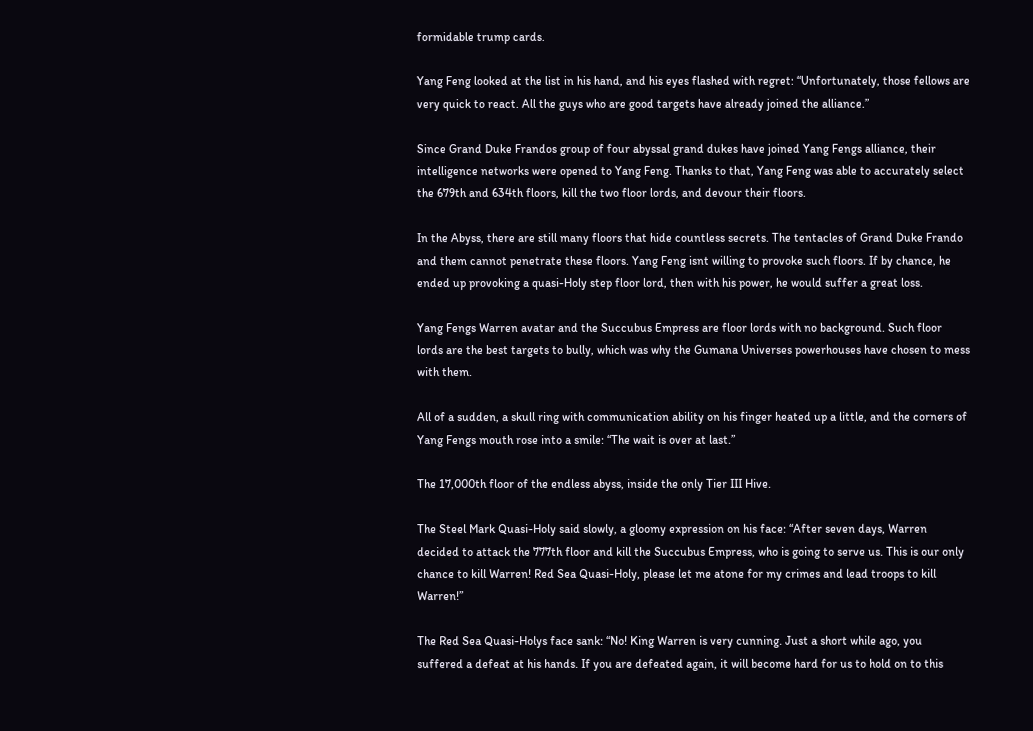formidable trump cards.

Yang Feng looked at the list in his hand, and his eyes flashed with regret: “Unfortunately, those fellows are very quick to react. All the guys who are good targets have already joined the alliance.”

Since Grand Duke Frandos group of four abyssal grand dukes have joined Yang Fengs alliance, their intelligence networks were opened to Yang Feng. Thanks to that, Yang Feng was able to accurately select the 679th and 634th floors, kill the two floor lords, and devour their floors.

In the Abyss, there are still many floors that hide countless secrets. The tentacles of Grand Duke Frando and them cannot penetrate these floors. Yang Feng isnt willing to provoke such floors. If by chance, he ended up provoking a quasi-Holy step floor lord, then with his power, he would suffer a great loss.

Yang Fengs Warren avatar and the Succubus Empress are floor lords with no background. Such floor lords are the best targets to bully, which was why the Gumana Universes powerhouses have chosen to mess with them.

All of a sudden, a skull ring with communication ability on his finger heated up a little, and the corners of Yang Fengs mouth rose into a smile: “The wait is over at last.”

The 17,000th floor of the endless abyss, inside the only Tier III Hive.

The Steel Mark Quasi-Holy said slowly, a gloomy expression on his face: “After seven days, Warren decided to attack the 777th floor and kill the Succubus Empress, who is going to serve us. This is our only chance to kill Warren! Red Sea Quasi-Holy, please let me atone for my crimes and lead troops to kill Warren!”

The Red Sea Quasi-Holys face sank: “No! King Warren is very cunning. Just a short while ago, you suffered a defeat at his hands. If you are defeated again, it will become hard for us to hold on to this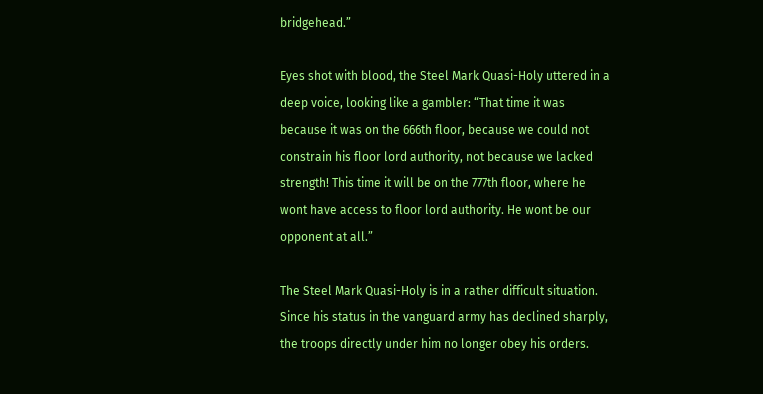bridgehead.”

Eyes shot with blood, the Steel Mark Quasi-Holy uttered in a deep voice, looking like a gambler: “That time it was because it was on the 666th floor, because we could not constrain his floor lord authority, not because we lacked strength! This time it will be on the 777th floor, where he wont have access to floor lord authority. He wont be our opponent at all.”

The Steel Mark Quasi-Holy is in a rather difficult situation. Since his status in the vanguard army has declined sharply, the troops directly under him no longer obey his orders.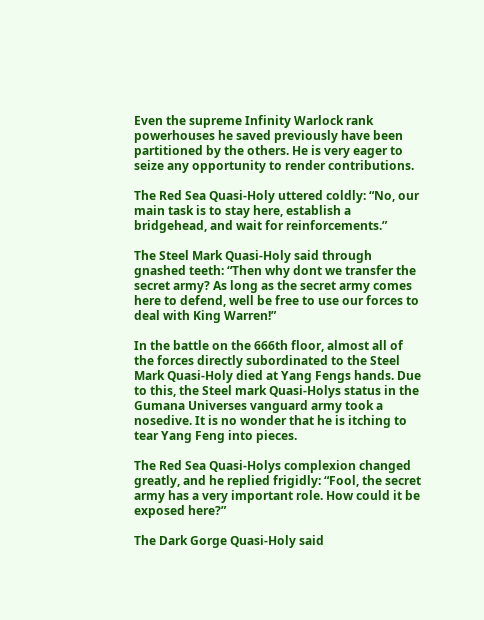Even the supreme Infinity Warlock rank powerhouses he saved previously have been partitioned by the others. He is very eager to seize any opportunity to render contributions.

The Red Sea Quasi-Holy uttered coldly: “No, our main task is to stay here, establish a bridgehead, and wait for reinforcements.”

The Steel Mark Quasi-Holy said through gnashed teeth: “Then why dont we transfer the secret army? As long as the secret army comes here to defend, well be free to use our forces to deal with King Warren!”

In the battle on the 666th floor, almost all of the forces directly subordinated to the Steel Mark Quasi-Holy died at Yang Fengs hands. Due to this, the Steel mark Quasi-Holys status in the Gumana Universes vanguard army took a nosedive. It is no wonder that he is itching to tear Yang Feng into pieces.

The Red Sea Quasi-Holys complexion changed greatly, and he replied frigidly: “Fool, the secret army has a very important role. How could it be exposed here?”

The Dark Gorge Quasi-Holy said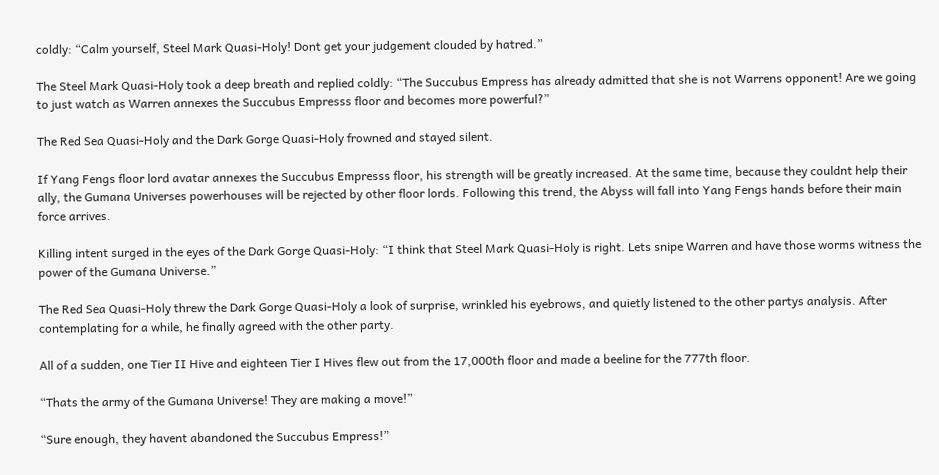coldly: “Calm yourself, Steel Mark Quasi-Holy! Dont get your judgement clouded by hatred.”

The Steel Mark Quasi-Holy took a deep breath and replied coldly: “The Succubus Empress has already admitted that she is not Warrens opponent! Are we going to just watch as Warren annexes the Succubus Empresss floor and becomes more powerful?”

The Red Sea Quasi-Holy and the Dark Gorge Quasi-Holy frowned and stayed silent.

If Yang Fengs floor lord avatar annexes the Succubus Empresss floor, his strength will be greatly increased. At the same time, because they couldnt help their ally, the Gumana Universes powerhouses will be rejected by other floor lords. Following this trend, the Abyss will fall into Yang Fengs hands before their main force arrives.

Killing intent surged in the eyes of the Dark Gorge Quasi-Holy: “I think that Steel Mark Quasi-Holy is right. Lets snipe Warren and have those worms witness the power of the Gumana Universe.”

The Red Sea Quasi-Holy threw the Dark Gorge Quasi-Holy a look of surprise, wrinkled his eyebrows, and quietly listened to the other partys analysis. After contemplating for a while, he finally agreed with the other party.

All of a sudden, one Tier II Hive and eighteen Tier I Hives flew out from the 17,000th floor and made a beeline for the 777th floor.

“Thats the army of the Gumana Universe! They are making a move!”

“Sure enough, they havent abandoned the Succubus Empress!”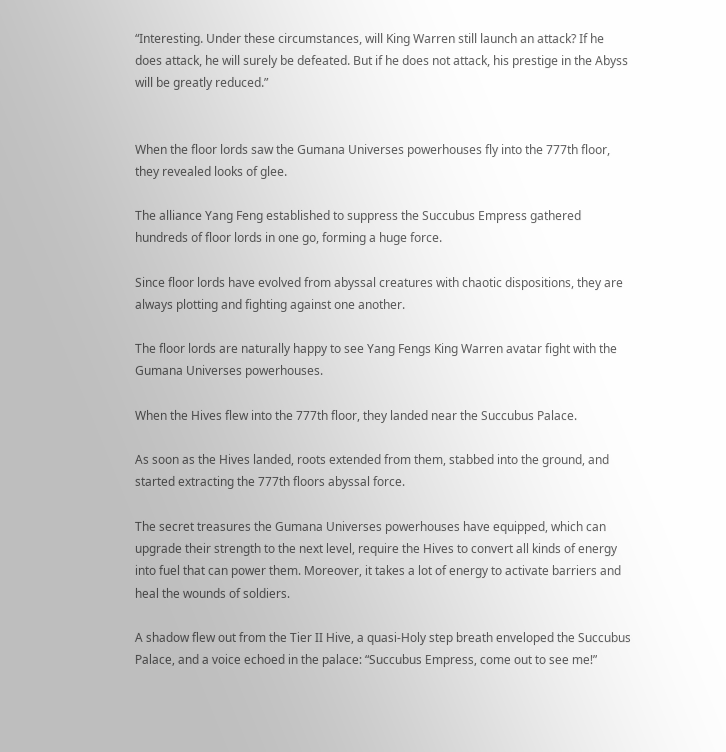“Interesting. Under these circumstances, will King Warren still launch an attack? If he does attack, he will surely be defeated. But if he does not attack, his prestige in the Abyss will be greatly reduced.”


When the floor lords saw the Gumana Universes powerhouses fly into the 777th floor, they revealed looks of glee.

The alliance Yang Feng established to suppress the Succubus Empress gathered hundreds of floor lords in one go, forming a huge force.

Since floor lords have evolved from abyssal creatures with chaotic dispositions, they are always plotting and fighting against one another.

The floor lords are naturally happy to see Yang Fengs King Warren avatar fight with the Gumana Universes powerhouses.

When the Hives flew into the 777th floor, they landed near the Succubus Palace.

As soon as the Hives landed, roots extended from them, stabbed into the ground, and started extracting the 777th floors abyssal force.

The secret treasures the Gumana Universes powerhouses have equipped, which can upgrade their strength to the next level, require the Hives to convert all kinds of energy into fuel that can power them. Moreover, it takes a lot of energy to activate barriers and heal the wounds of soldiers.

A shadow flew out from the Tier II Hive, a quasi-Holy step breath enveloped the Succubus Palace, and a voice echoed in the palace: “Succubus Empress, come out to see me!”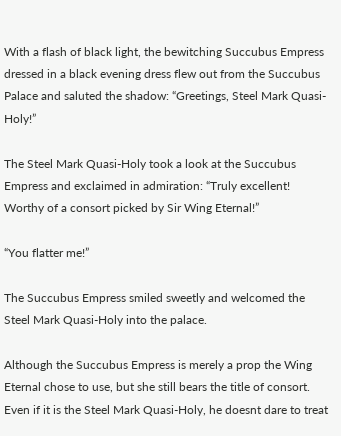With a flash of black light, the bewitching Succubus Empress dressed in a black evening dress flew out from the Succubus Palace and saluted the shadow: “Greetings, Steel Mark Quasi-Holy!”

The Steel Mark Quasi-Holy took a look at the Succubus Empress and exclaimed in admiration: “Truly excellent! Worthy of a consort picked by Sir Wing Eternal!”

“You flatter me!”

The Succubus Empress smiled sweetly and welcomed the Steel Mark Quasi-Holy into the palace.

Although the Succubus Empress is merely a prop the Wing Eternal chose to use, but she still bears the title of consort. Even if it is the Steel Mark Quasi-Holy, he doesnt dare to treat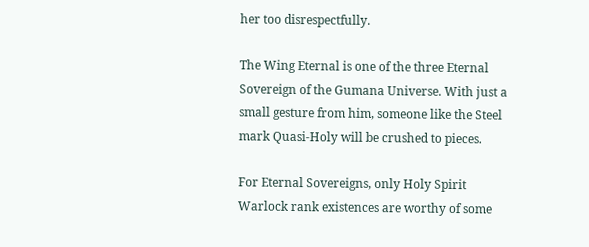her too disrespectfully.

The Wing Eternal is one of the three Eternal Sovereign of the Gumana Universe. With just a small gesture from him, someone like the Steel mark Quasi-Holy will be crushed to pieces.

For Eternal Sovereigns, only Holy Spirit Warlock rank existences are worthy of some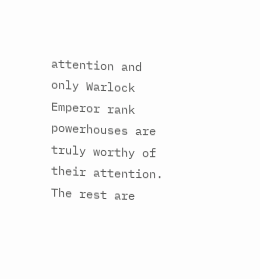attention and only Warlock Emperor rank powerhouses are truly worthy of their attention. The rest are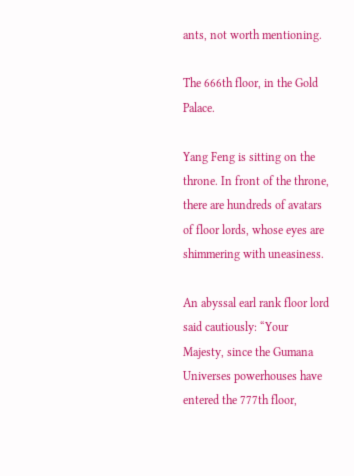ants, not worth mentioning.

The 666th floor, in the Gold Palace.

Yang Feng is sitting on the throne. In front of the throne, there are hundreds of avatars of floor lords, whose eyes are shimmering with uneasiness.

An abyssal earl rank floor lord said cautiously: “Your Majesty, since the Gumana Universes powerhouses have entered the 777th floor,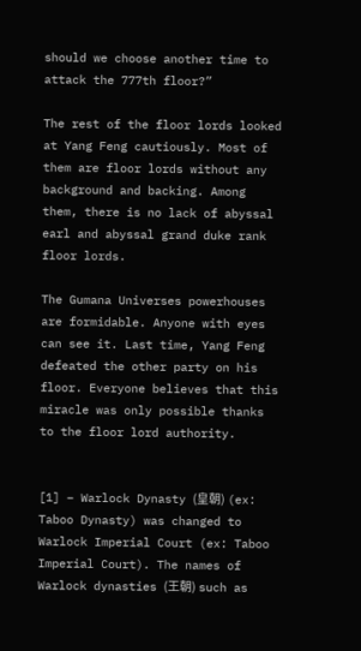should we choose another time to attack the 777th floor?”

The rest of the floor lords looked at Yang Feng cautiously. Most of them are floor lords without any background and backing. Among them, there is no lack of abyssal earl and abyssal grand duke rank floor lords.

The Gumana Universes powerhouses are formidable. Anyone with eyes can see it. Last time, Yang Feng defeated the other party on his floor. Everyone believes that this miracle was only possible thanks to the floor lord authority.


[1] – Warlock Dynasty (皇朝) (ex: Taboo Dynasty) was changed to Warlock Imperial Court (ex: Taboo Imperial Court). The names of Warlock dynasties (王朝) such as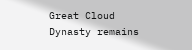Great Cloud Dynasty remains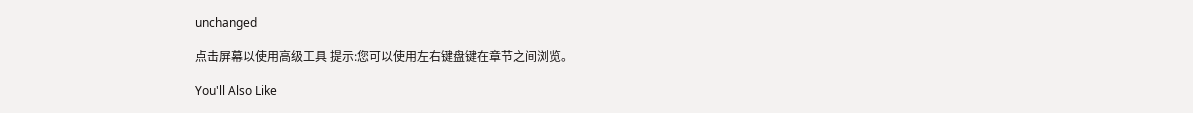unchanged

点击屏幕以使用高级工具 提示:您可以使用左右键盘键在章节之间浏览。

You'll Also Like